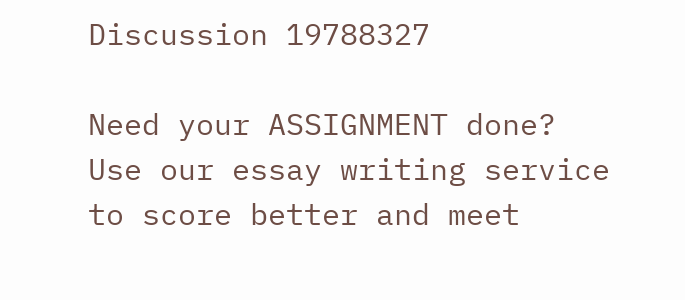Discussion 19788327

Need your ASSIGNMENT done? Use our essay writing service to score better and meet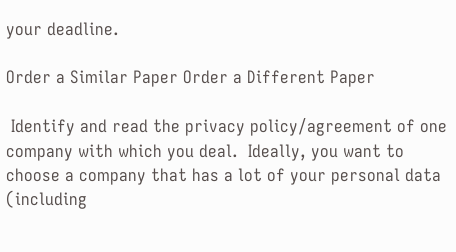your deadline.

Order a Similar Paper Order a Different Paper

 Identify and read the privacy policy/agreement of one company with which you deal.  Ideally, you want to choose a company that has a lot of your personal data (including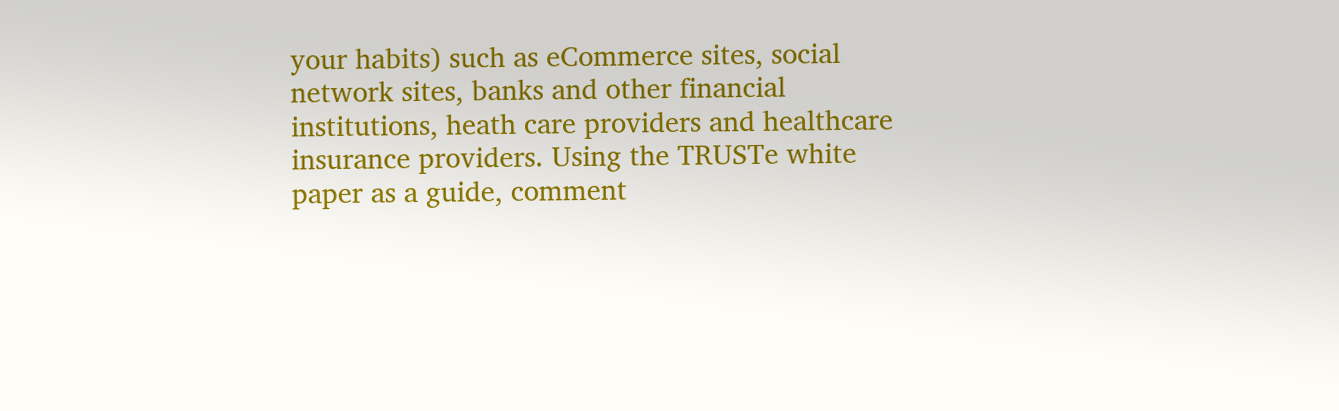your habits) such as eCommerce sites, social network sites, banks and other financial institutions, heath care providers and healthcare insurance providers. Using the TRUSTe white paper as a guide, comment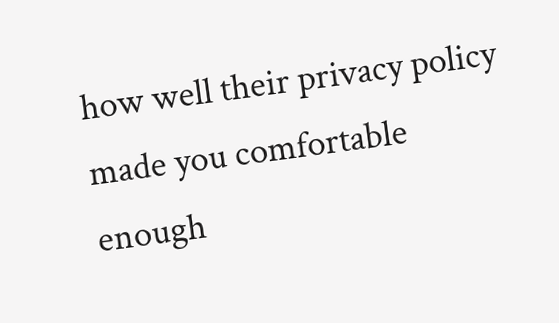how well their privacy policy made you comfortable enough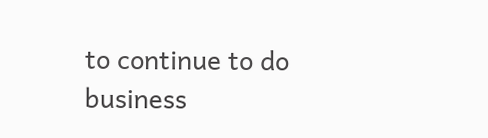to continue to do business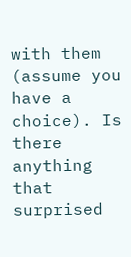with them (assume you have a choice). Is there anything that surprised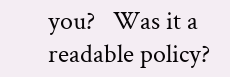you?   Was it a readable policy?